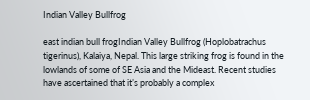Indian Valley Bullfrog

east indian bull frogIndian Valley Bullfrog (Hoplobatrachus tigerinus), Kalaiya, Nepal. This large striking frog is found in the lowlands of some of SE Asia and the Mideast. Recent studies have ascertained that it’s probably a complex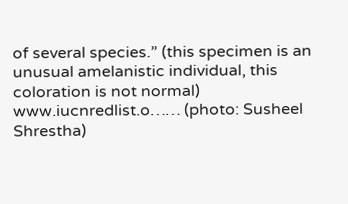of several species.” (this specimen is an unusual amelanistic individual, this coloration is not normal) www.iucnredlist.o…… (photo: Susheel Shrestha)